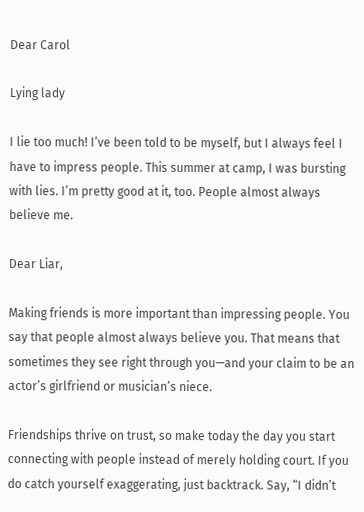Dear Carol

Lying lady

I lie too much! I’ve been told to be myself, but I always feel I have to impress people. This summer at camp, I was bursting with lies. I’m pretty good at it, too. People almost always believe me.

Dear Liar,

Making friends is more important than impressing people. You say that people almost always believe you. That means that sometimes they see right through you—and your claim to be an actor’s girlfriend or musician’s niece.

Friendships thrive on trust, so make today the day you start connecting with people instead of merely holding court. If you do catch yourself exaggerating, just backtrack. Say, “I didn’t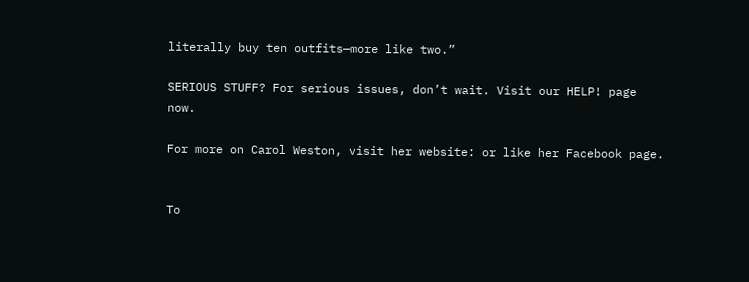literally buy ten outfits—more like two.”

SERIOUS STUFF? For serious issues, don’t wait. Visit our HELP! page now.

For more on Carol Weston, visit her website: or like her Facebook page.


To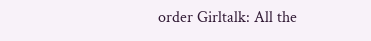order Girltalk: All the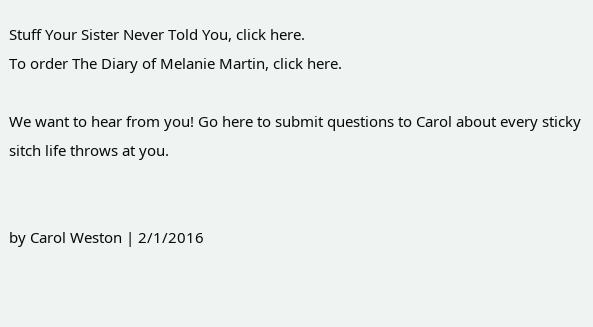Stuff Your Sister Never Told You, click here.
To order The Diary of Melanie Martin, click here.

We want to hear from you! Go here to submit questions to Carol about every sticky sitch life throws at you.


by Carol Weston | 2/1/2016